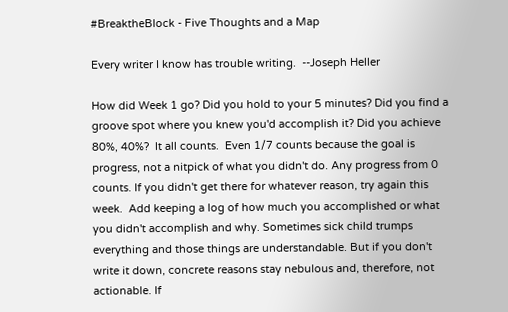#BreaktheBlock - Five Thoughts and a Map

Every writer I know has trouble writing.  --Joseph Heller

How did Week 1 go? Did you hold to your 5 minutes? Did you find a groove spot where you knew you'd accomplish it? Did you achieve 80%, 40%?  It all counts.  Even 1/7 counts because the goal is progress, not a nitpick of what you didn't do. Any progress from 0 counts. If you didn't get there for whatever reason, try again this week.  Add keeping a log of how much you accomplished or what you didn't accomplish and why. Sometimes sick child trumps everything and those things are understandable. But if you don't write it down, concrete reasons stay nebulous and, therefore, not actionable. If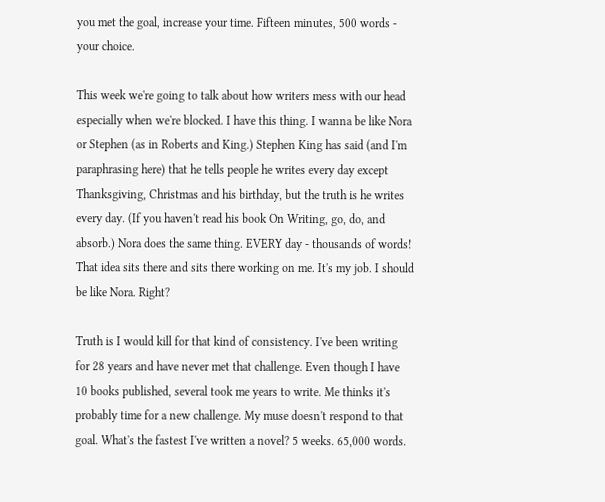you met the goal, increase your time. Fifteen minutes, 500 words - your choice.

This week we're going to talk about how writers mess with our head especially when we're blocked. I have this thing. I wanna be like Nora or Stephen (as in Roberts and King.) Stephen King has said (and I'm paraphrasing here) that he tells people he writes every day except Thanksgiving, Christmas and his birthday, but the truth is he writes every day. (If you haven't read his book On Writing, go, do, and absorb.) Nora does the same thing. EVERY day - thousands of words! That idea sits there and sits there working on me. It's my job. I should be like Nora. Right?

Truth is I would kill for that kind of consistency. I've been writing for 28 years and have never met that challenge. Even though I have 10 books published, several took me years to write. Me thinks it's probably time for a new challenge. My muse doesn't respond to that goal. What's the fastest I've written a novel? 5 weeks. 65,000 words.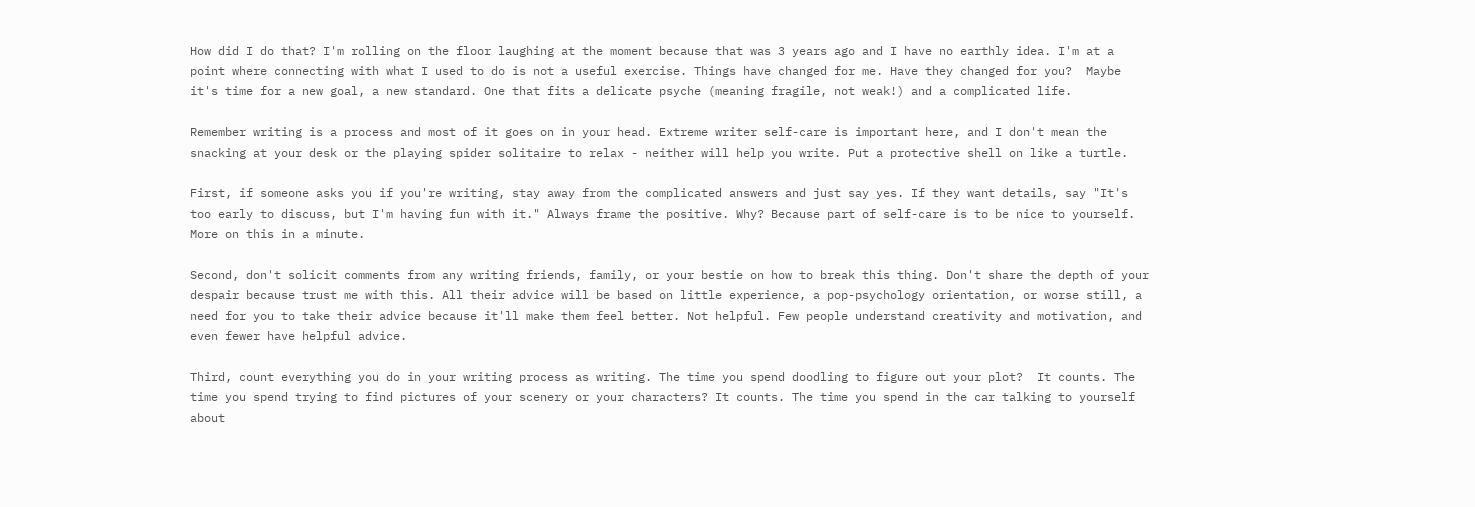How did I do that? I'm rolling on the floor laughing at the moment because that was 3 years ago and I have no earthly idea. I'm at a point where connecting with what I used to do is not a useful exercise. Things have changed for me. Have they changed for you?  Maybe it's time for a new goal, a new standard. One that fits a delicate psyche (meaning fragile, not weak!) and a complicated life.

Remember writing is a process and most of it goes on in your head. Extreme writer self-care is important here, and I don't mean the snacking at your desk or the playing spider solitaire to relax - neither will help you write. Put a protective shell on like a turtle.

First, if someone asks you if you're writing, stay away from the complicated answers and just say yes. If they want details, say "It's too early to discuss, but I'm having fun with it." Always frame the positive. Why? Because part of self-care is to be nice to yourself.  More on this in a minute.

Second, don't solicit comments from any writing friends, family, or your bestie on how to break this thing. Don't share the depth of your despair because trust me with this. All their advice will be based on little experience, a pop-psychology orientation, or worse still, a need for you to take their advice because it'll make them feel better. Not helpful. Few people understand creativity and motivation, and even fewer have helpful advice.

Third, count everything you do in your writing process as writing. The time you spend doodling to figure out your plot?  It counts. The time you spend trying to find pictures of your scenery or your characters? It counts. The time you spend in the car talking to yourself about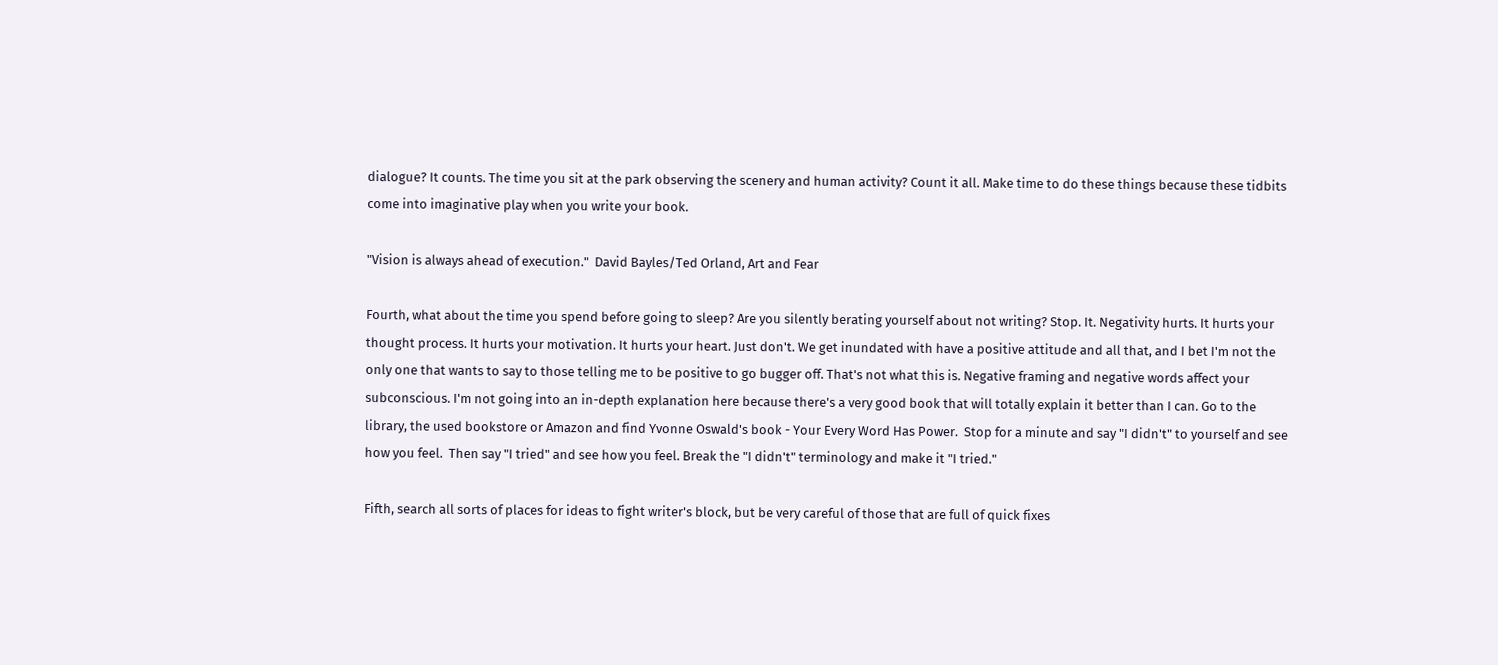dialogue? It counts. The time you sit at the park observing the scenery and human activity? Count it all. Make time to do these things because these tidbits come into imaginative play when you write your book.

"Vision is always ahead of execution."  David Bayles/Ted Orland, Art and Fear

Fourth, what about the time you spend before going to sleep? Are you silently berating yourself about not writing? Stop. It. Negativity hurts. It hurts your thought process. It hurts your motivation. It hurts your heart. Just don't. We get inundated with have a positive attitude and all that, and I bet I'm not the only one that wants to say to those telling me to be positive to go bugger off. That's not what this is. Negative framing and negative words affect your subconscious. I'm not going into an in-depth explanation here because there's a very good book that will totally explain it better than I can. Go to the library, the used bookstore or Amazon and find Yvonne Oswald's book - Your Every Word Has Power.  Stop for a minute and say "I didn't" to yourself and see how you feel.  Then say "I tried" and see how you feel. Break the "I didn't" terminology and make it "I tried."

Fifth, search all sorts of places for ideas to fight writer's block, but be very careful of those that are full of quick fixes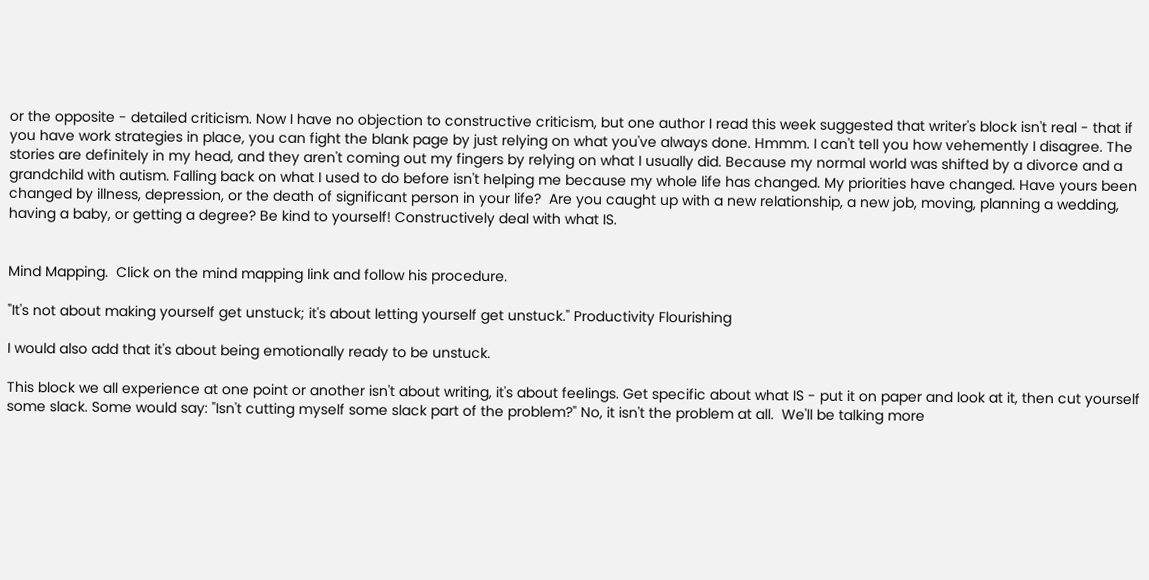or the opposite - detailed criticism. Now I have no objection to constructive criticism, but one author I read this week suggested that writer's block isn't real - that if you have work strategies in place, you can fight the blank page by just relying on what you've always done. Hmmm. I can't tell you how vehemently I disagree. The stories are definitely in my head, and they aren't coming out my fingers by relying on what I usually did. Because my normal world was shifted by a divorce and a grandchild with autism. Falling back on what I used to do before isn't helping me because my whole life has changed. My priorities have changed. Have yours been changed by illness, depression, or the death of significant person in your life?  Are you caught up with a new relationship, a new job, moving, planning a wedding, having a baby, or getting a degree? Be kind to yourself! Constructively deal with what IS.


Mind Mapping.  Click on the mind mapping link and follow his procedure.

"It's not about making yourself get unstuck; it's about letting yourself get unstuck." Productivity Flourishing

I would also add that it's about being emotionally ready to be unstuck.

This block we all experience at one point or another isn't about writing, it's about feelings. Get specific about what IS - put it on paper and look at it, then cut yourself some slack. Some would say: "Isn't cutting myself some slack part of the problem?" No, it isn't the problem at all.  We'll be talking more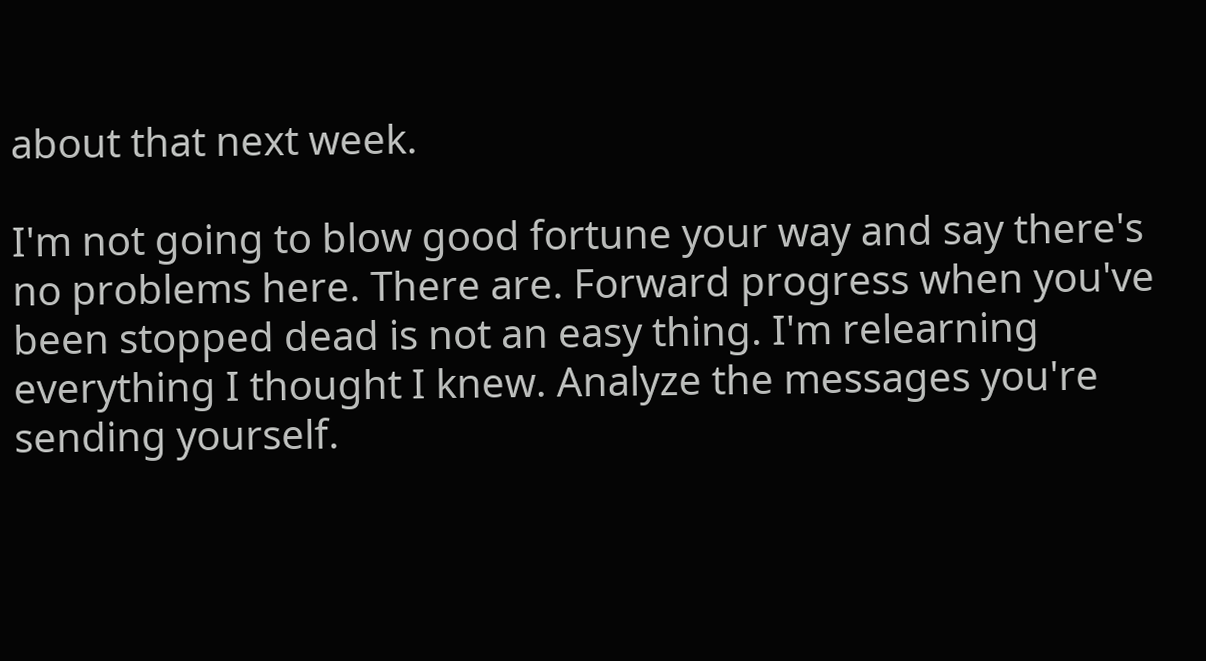about that next week.

I'm not going to blow good fortune your way and say there's no problems here. There are. Forward progress when you've been stopped dead is not an easy thing. I'm relearning everything I thought I knew. Analyze the messages you're sending yourself.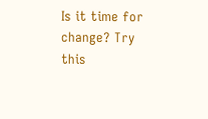Is it time for change? Try this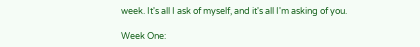week. It's all I ask of myself, and it's all I'm asking of you.

Week One: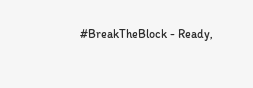#BreakTheBlock - Ready,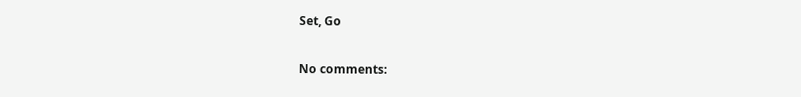Set, Go

No comments: